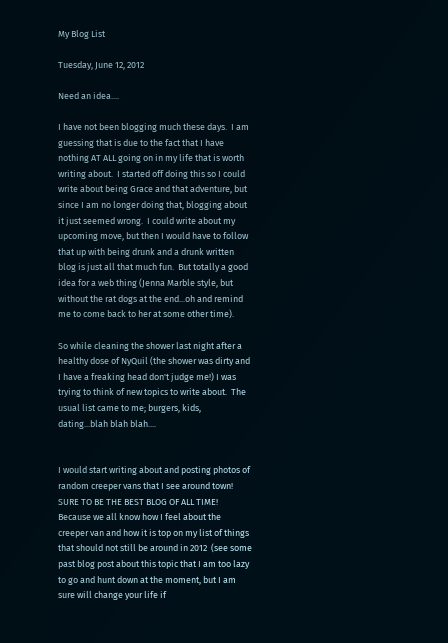My Blog List

Tuesday, June 12, 2012

Need an idea....

I have not been blogging much these days.  I am guessing that is due to the fact that I have nothing AT ALL going on in my life that is worth writing about.  I started off doing this so I could write about being Grace and that adventure, but since I am no longer doing that, blogging about it just seemed wrong.  I could write about my upcoming move, but then I would have to follow that up with being drunk and a drunk written blog is just all that much fun.  But totally a good idea for a web thing (Jenna Marble style, but without the rat dogs at the end...oh and remind me to come back to her at some other time).

So while cleaning the shower last night after a healthy dose of NyQuil (the shower was dirty and I have a freaking head don't judge me!) I was trying to think of new topics to write about.  The usual list came to me; burgers, kids, dating...blah blah blah....


I would start writing about and posting photos of random creeper vans that I see around town!  SURE TO BE THE BEST BLOG OF ALL TIME!  Because we all know how I feel about the creeper van and how it is top on my list of things that should not still be around in 2012  (see some past blog post about this topic that I am too lazy to go and hunt down at the moment, but I am sure will change your life if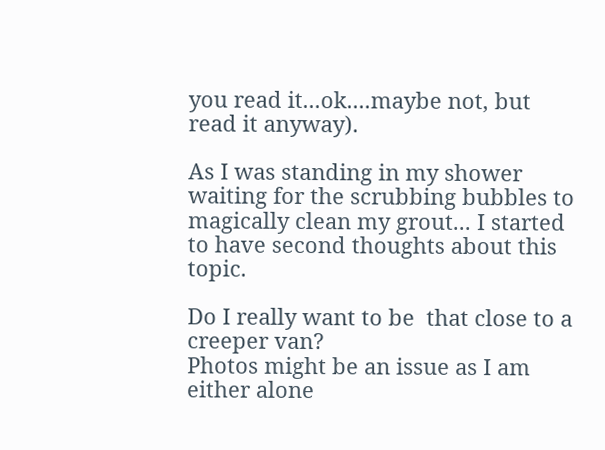you read it...ok....maybe not, but read it anyway).

As I was standing in my shower waiting for the scrubbing bubbles to magically clean my grout... I started to have second thoughts about this topic.

Do I really want to be  that close to a creeper van?
Photos might be an issue as I am either alone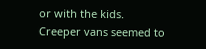or with the kids.
Creeper vans seemed to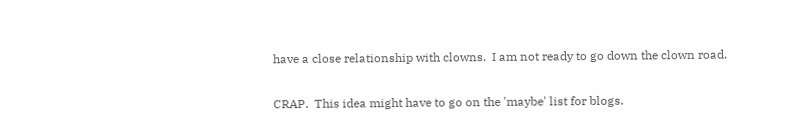have a close relationship with clowns.  I am not ready to go down the clown road.

CRAP.  This idea might have to go on the 'maybe' list for blogs.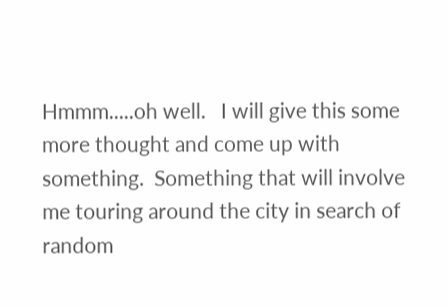Hmmm.....oh well.   I will give this some more thought and come up with something.  Something that will involve me touring around the city in search of random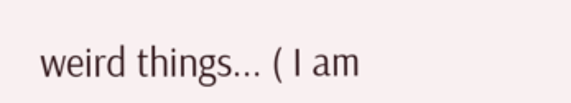weird things... ( I am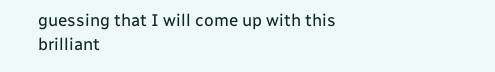guessing that I will come up with this brilliant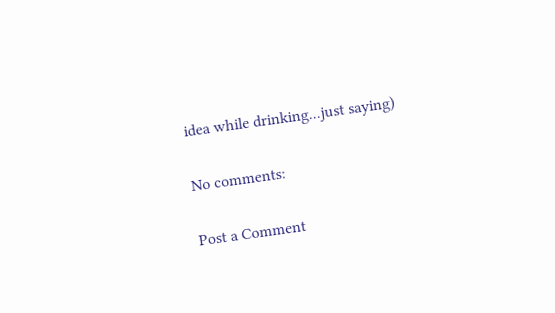idea while drinking...just saying)

No comments:

Post a Comment